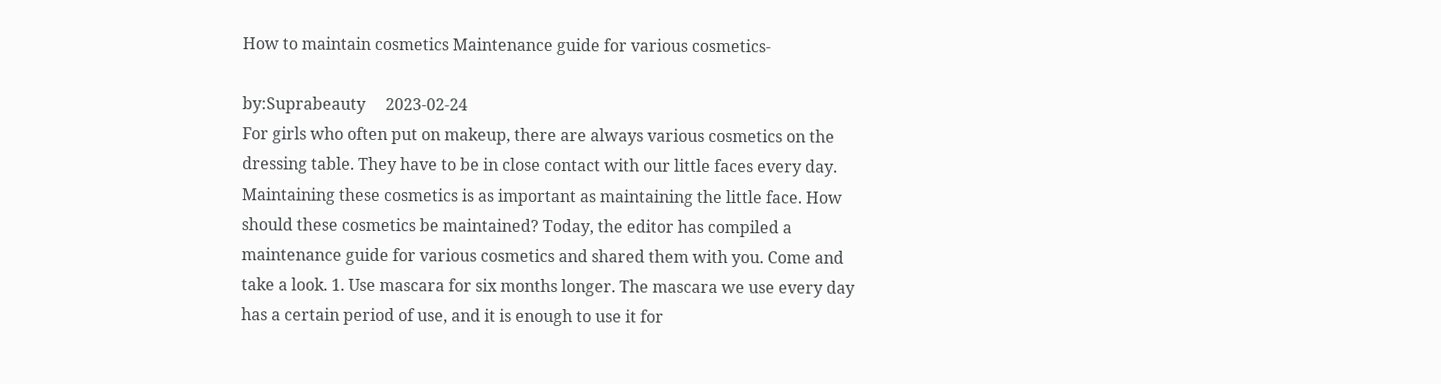How to maintain cosmetics Maintenance guide for various cosmetics-

by:Suprabeauty     2023-02-24
For girls who often put on makeup, there are always various cosmetics on the dressing table. They have to be in close contact with our little faces every day. Maintaining these cosmetics is as important as maintaining the little face. How should these cosmetics be maintained? Today, the editor has compiled a maintenance guide for various cosmetics and shared them with you. Come and take a look. 1. Use mascara for six months longer. The mascara we use every day has a certain period of use, and it is enough to use it for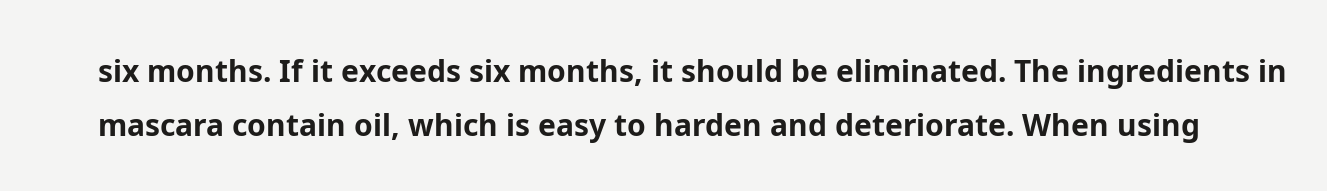six months. If it exceeds six months, it should be eliminated. The ingredients in mascara contain oil, which is easy to harden and deteriorate. When using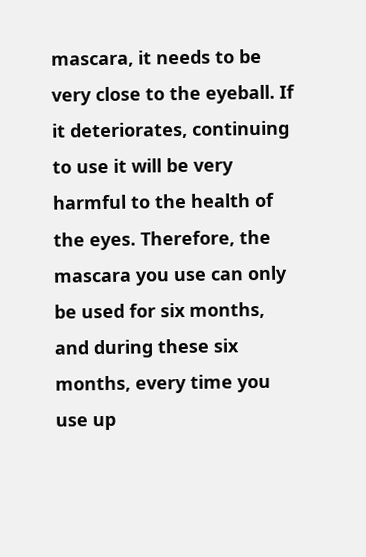mascara, it needs to be very close to the eyeball. If it deteriorates, continuing to use it will be very harmful to the health of the eyes. Therefore, the mascara you use can only be used for six months, and during these six months, every time you use up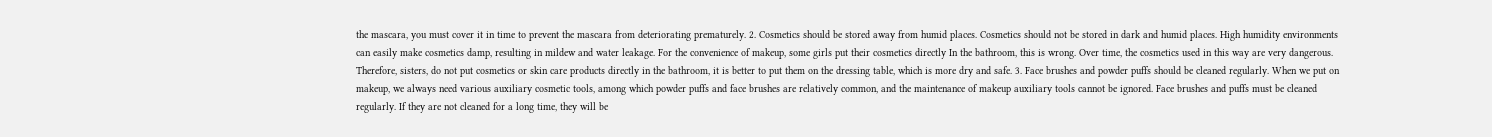the mascara, you must cover it in time to prevent the mascara from deteriorating prematurely. 2. Cosmetics should be stored away from humid places. Cosmetics should not be stored in dark and humid places. High humidity environments can easily make cosmetics damp, resulting in mildew and water leakage. For the convenience of makeup, some girls put their cosmetics directly In the bathroom, this is wrong. Over time, the cosmetics used in this way are very dangerous. Therefore, sisters, do not put cosmetics or skin care products directly in the bathroom, it is better to put them on the dressing table, which is more dry and safe. 3. Face brushes and powder puffs should be cleaned regularly. When we put on makeup, we always need various auxiliary cosmetic tools, among which powder puffs and face brushes are relatively common, and the maintenance of makeup auxiliary tools cannot be ignored. Face brushes and puffs must be cleaned regularly. If they are not cleaned for a long time, they will be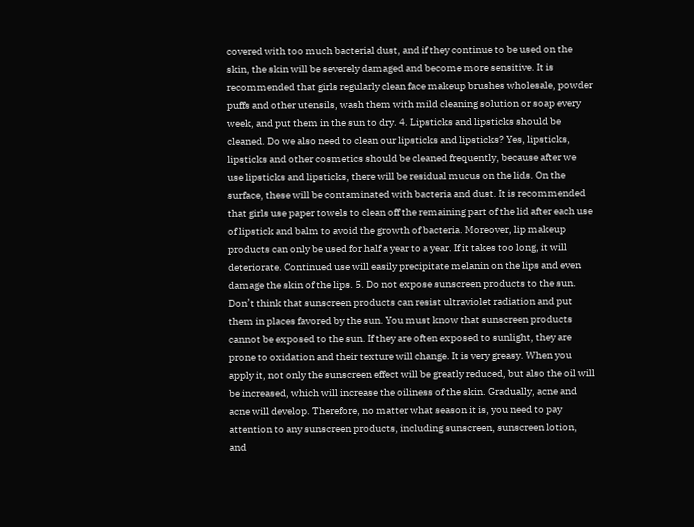covered with too much bacterial dust, and if they continue to be used on the skin, the skin will be severely damaged and become more sensitive. It is recommended that girls regularly clean face makeup brushes wholesale, powder puffs and other utensils, wash them with mild cleaning solution or soap every week, and put them in the sun to dry. 4. Lipsticks and lipsticks should be cleaned. Do we also need to clean our lipsticks and lipsticks? Yes, lipsticks, lipsticks and other cosmetics should be cleaned frequently, because after we use lipsticks and lipsticks, there will be residual mucus on the lids. On the surface, these will be contaminated with bacteria and dust. It is recommended that girls use paper towels to clean off the remaining part of the lid after each use of lipstick and balm to avoid the growth of bacteria. Moreover, lip makeup products can only be used for half a year to a year. If it takes too long, it will deteriorate. Continued use will easily precipitate melanin on the lips and even damage the skin of the lips. 5. Do not expose sunscreen products to the sun. Don’t think that sunscreen products can resist ultraviolet radiation and put them in places favored by the sun. You must know that sunscreen products cannot be exposed to the sun. If they are often exposed to sunlight, they are prone to oxidation and their texture will change. It is very greasy. When you apply it, not only the sunscreen effect will be greatly reduced, but also the oil will be increased, which will increase the oiliness of the skin. Gradually, acne and acne will develop. Therefore, no matter what season it is, you need to pay attention to any sunscreen products, including sunscreen, sunscreen lotion, and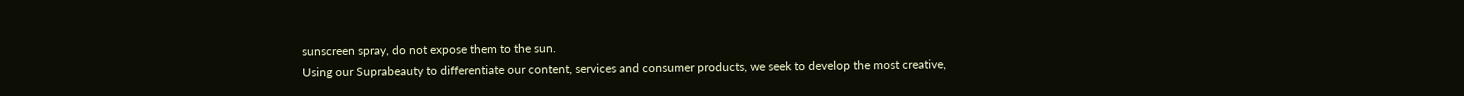sunscreen spray, do not expose them to the sun.
Using our Suprabeauty to differentiate our content, services and consumer products, we seek to develop the most creative,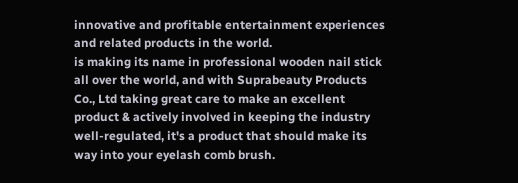innovative and profitable entertainment experiences and related products in the world.
is making its name in professional wooden nail stick all over the world, and with Suprabeauty Products Co., Ltd taking great care to make an excellent product & actively involved in keeping the industry well-regulated, it's a product that should make its way into your eyelash comb brush.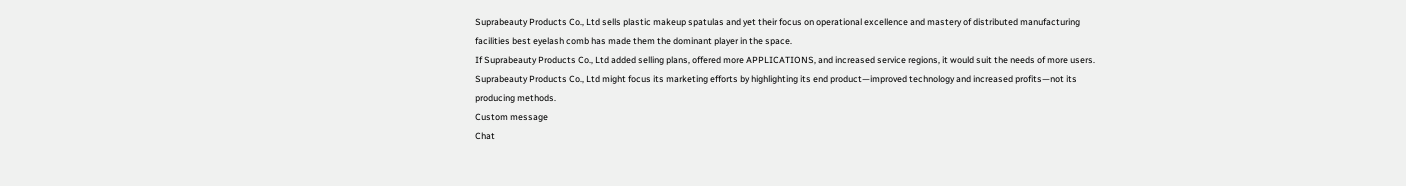Suprabeauty Products Co., Ltd sells plastic makeup spatulas and yet their focus on operational excellence and mastery of distributed manufacturing facilities best eyelash comb has made them the dominant player in the space.
If Suprabeauty Products Co., Ltd added selling plans, offered more APPLICATIONS, and increased service regions, it would suit the needs of more users.
Suprabeauty Products Co., Ltd might focus its marketing efforts by highlighting its end product—improved technology and increased profits—not its producing methods.
Custom message
Chat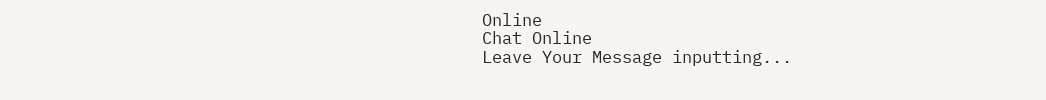Online
Chat Online
Leave Your Message inputting...